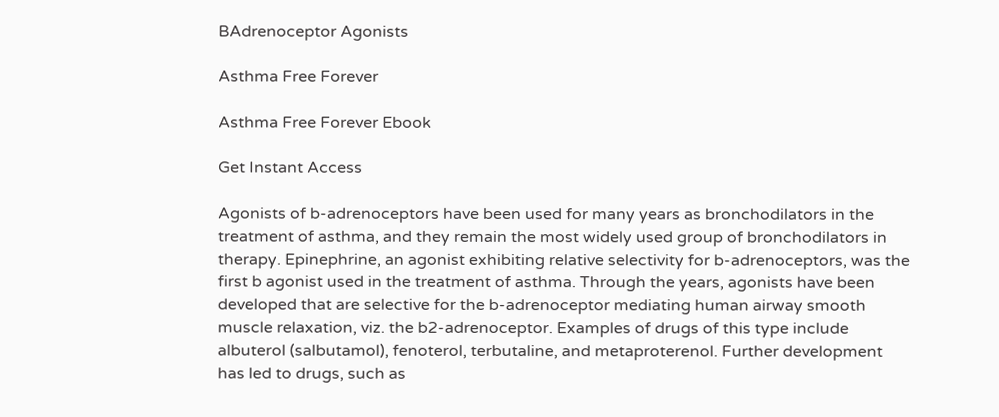BAdrenoceptor Agonists

Asthma Free Forever

Asthma Free Forever Ebook

Get Instant Access

Agonists of b-adrenoceptors have been used for many years as bronchodilators in the treatment of asthma, and they remain the most widely used group of bronchodilators in therapy. Epinephrine, an agonist exhibiting relative selectivity for b-adrenoceptors, was the first b agonist used in the treatment of asthma. Through the years, agonists have been developed that are selective for the b-adrenoceptor mediating human airway smooth muscle relaxation, viz. the b2-adrenoceptor. Examples of drugs of this type include albuterol (salbutamol), fenoterol, terbutaline, and metaproterenol. Further development has led to drugs, such as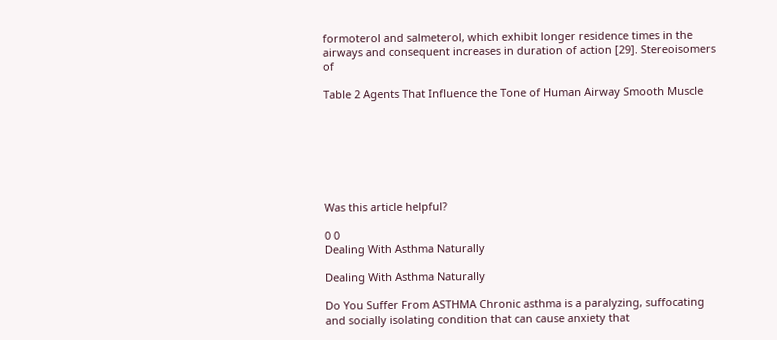formoterol and salmeterol, which exhibit longer residence times in the airways and consequent increases in duration of action [29]. Stereoisomers of

Table 2 Agents That Influence the Tone of Human Airway Smooth Muscle







Was this article helpful?

0 0
Dealing With Asthma Naturally

Dealing With Asthma Naturally

Do You Suffer From ASTHMA Chronic asthma is a paralyzing, suffocating and socially isolating condition that can cause anxiety that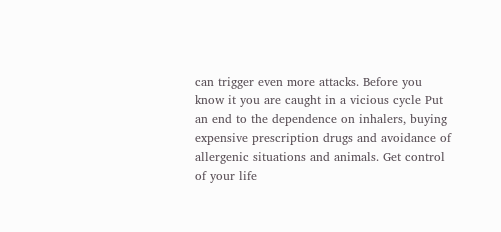can trigger even more attacks. Before you know it you are caught in a vicious cycle Put an end to the dependence on inhalers, buying expensive prescription drugs and avoidance of allergenic situations and animals. Get control of your life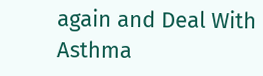again and Deal With Asthma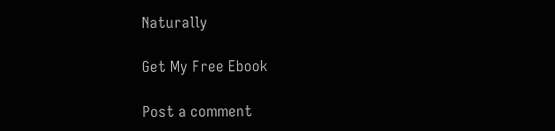Naturally

Get My Free Ebook

Post a comment